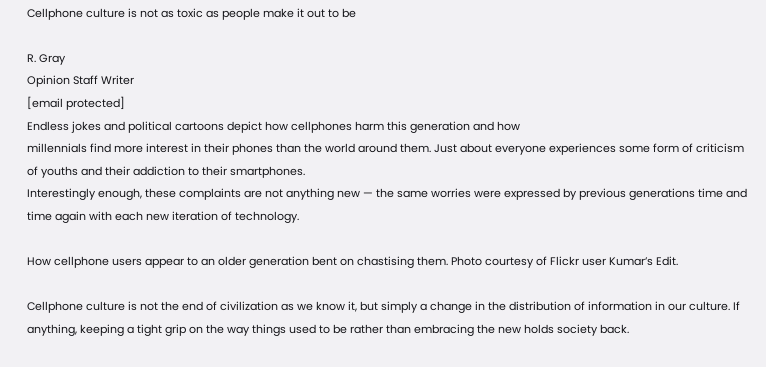Cellphone culture is not as toxic as people make it out to be

R. Gray
Opinion Staff Writer
[email protected]
Endless jokes and political cartoons depict how cellphones harm this generation and how
millennials find more interest in their phones than the world around them. Just about everyone experiences some form of criticism of youths and their addiction to their smartphones.
Interestingly enough, these complaints are not anything new — the same worries were expressed by previous generations time and time again with each new iteration of technology.

How cellphone users appear to an older generation bent on chastising them. Photo courtesy of Flickr user Kumar’s Edit.

Cellphone culture is not the end of civilization as we know it, but simply a change in the distribution of information in our culture. If anything, keeping a tight grip on the way things used to be rather than embracing the new holds society back.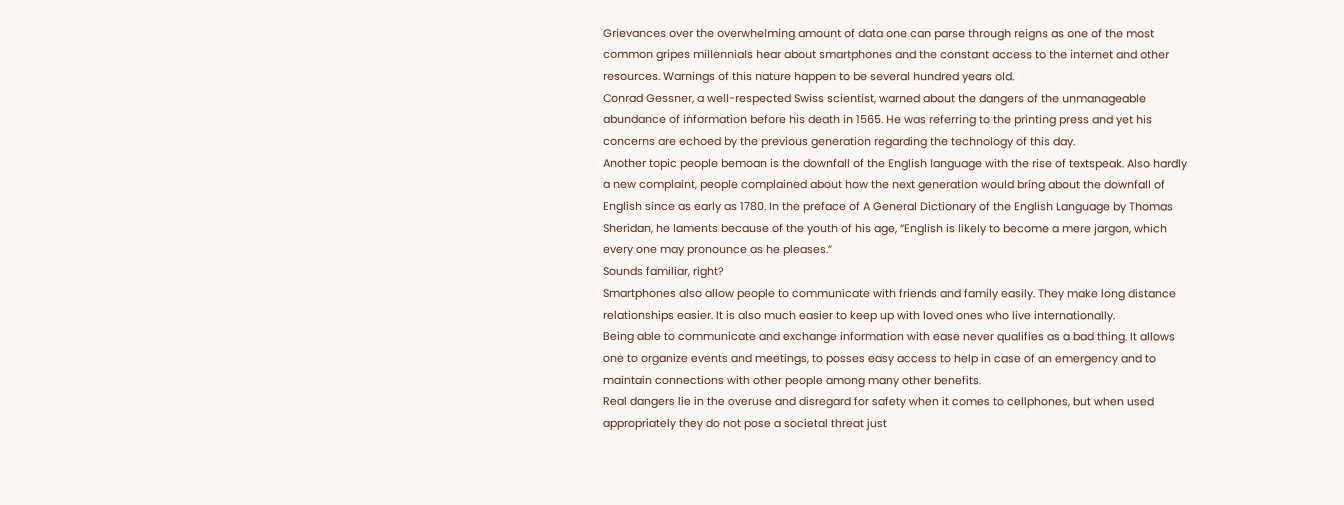Grievances over the overwhelming amount of data one can parse through reigns as one of the most common gripes millennials hear about smartphones and the constant access to the internet and other resources. Warnings of this nature happen to be several hundred years old.
Conrad Gessner, a well-respected Swiss scientist, warned about the dangers of the unmanageable abundance of information before his death in 1565. He was referring to the printing press and yet his concerns are echoed by the previous generation regarding the technology of this day.
Another topic people bemoan is the downfall of the English language with the rise of textspeak. Also hardly a new complaint, people complained about how the next generation would bring about the downfall of English since as early as 1780. In the preface of A General Dictionary of the English Language by Thomas Sheridan, he laments because of the youth of his age, “English is likely to become a mere jargon, which every one may pronounce as he pleases.”
Sounds familiar, right?
Smartphones also allow people to communicate with friends and family easily. They make long distance relationships easier. It is also much easier to keep up with loved ones who live internationally.
Being able to communicate and exchange information with ease never qualifies as a bad thing. It allows one to organize events and meetings, to posses easy access to help in case of an emergency and to maintain connections with other people among many other benefits.
Real dangers lie in the overuse and disregard for safety when it comes to cellphones, but when used appropriately they do not pose a societal threat just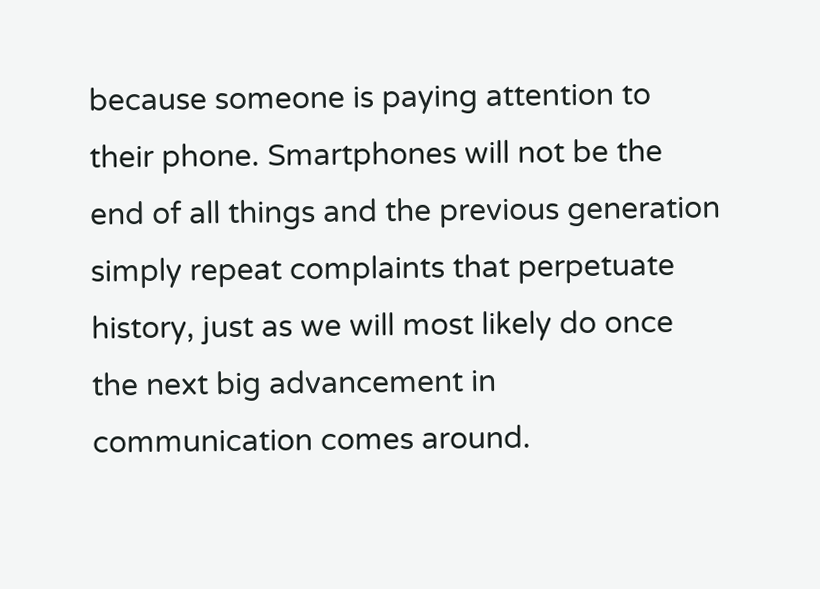because someone is paying attention to their phone. Smartphones will not be the end of all things and the previous generation simply repeat complaints that perpetuate history, just as we will most likely do once the next big advancement in communication comes around.